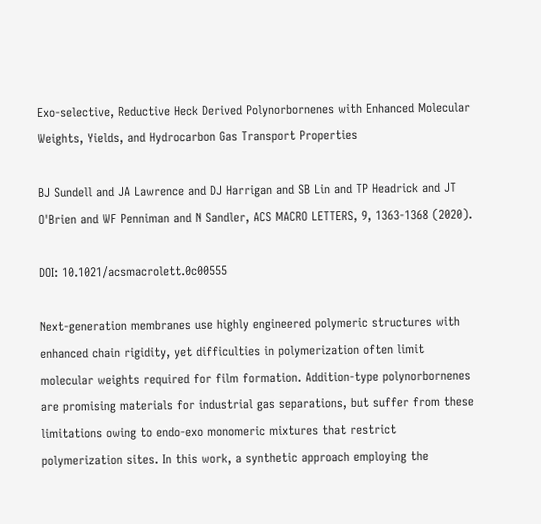Exo-selective, Reductive Heck Derived Polynorbornenes with Enhanced Molecular Weights, Yields, and Hydrocarbon Gas Transport Properties

BJ Sundell and JA Lawrence and DJ Harrigan and SB Lin and TP Headrick and JT O'Brien and WF Penniman and N Sandler, ACS MACRO LETTERS, 9, 1363-1368 (2020).

DOI: 10.1021/acsmacrolett.0c00555

Next-generation membranes use highly engineered polymeric structures with enhanced chain rigidity, yet difficulties in polymerization often limit molecular weights required for film formation. Addition-type polynorbornenes are promising materials for industrial gas separations, but suffer from these limitations owing to endo-exo monomeric mixtures that restrict polymerization sites. In this work, a synthetic approach employing the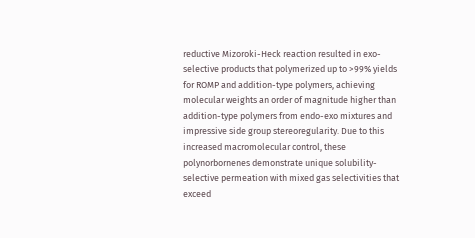reductive Mizoroki-Heck reaction resulted in exo-selective products that polymerized up to >99% yields for ROMP and addition-type polymers, achieving molecular weights an order of magnitude higher than addition-type polymers from endo-exo mixtures and impressive side group stereoregularity. Due to this increased macromolecular control, these polynorbornenes demonstrate unique solubility-selective permeation with mixed gas selectivities that exceed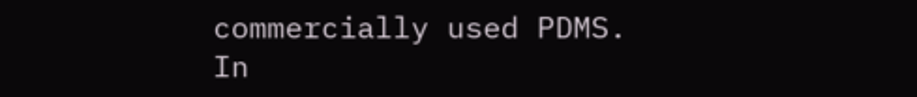commercially used PDMS. In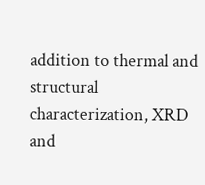addition to thermal and structural characterization, XRD and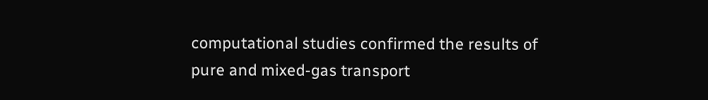computational studies confirmed the results of pure and mixed-gas transport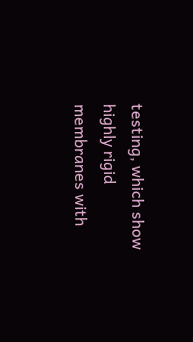testing, which show highly rigid membranes with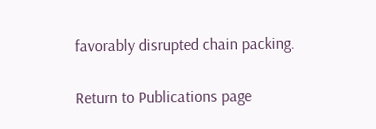favorably disrupted chain packing.

Return to Publications page